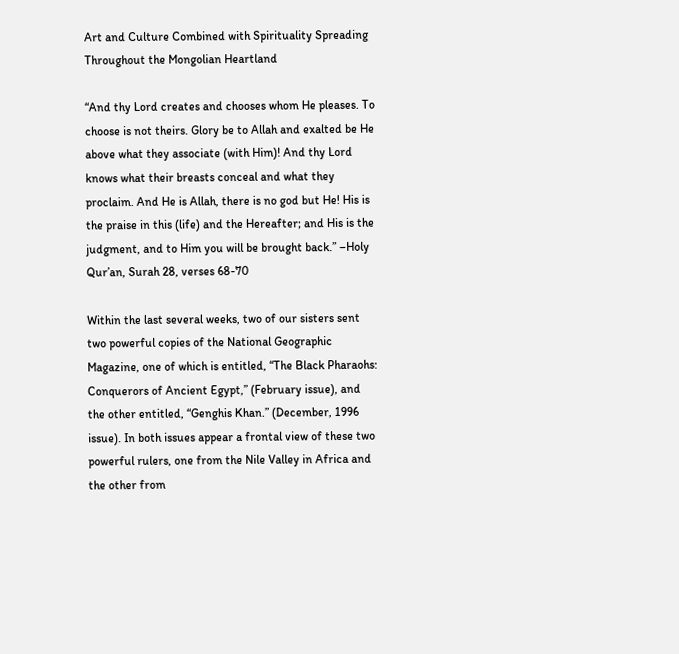Art and Culture Combined with Spirituality Spreading Throughout the Mongolian Heartland

“And thy Lord creates and chooses whom He pleases. To choose is not theirs. Glory be to Allah and exalted be He above what they associate (with Him)! And thy Lord knows what their breasts conceal and what they proclaim. And He is Allah, there is no god but He! His is the praise in this (life) and the Hereafter; and His is the judgment, and to Him you will be brought back.” –Holy Qur’an, Surah 28, verses 68-70

Within the last several weeks, two of our sisters sent two powerful copies of the National Geographic Magazine, one of which is entitled, “The Black Pharaohs: Conquerors of Ancient Egypt,” (February issue), and the other entitled, “Genghis Khan.” (December, 1996 issue). In both issues appear a frontal view of these two powerful rulers, one from the Nile Valley in Africa and the other from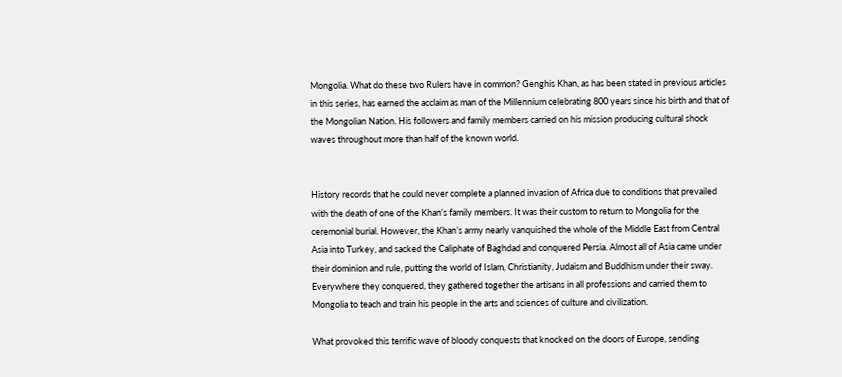Mongolia. What do these two Rulers have in common? Genghis Khan, as has been stated in previous articles in this series, has earned the acclaim as man of the Millennium celebrating 800 years since his birth and that of the Mongolian Nation. His followers and family members carried on his mission producing cultural shock waves throughout more than half of the known world.


History records that he could never complete a planned invasion of Africa due to conditions that prevailed with the death of one of the Khan’s family members. It was their custom to return to Mongolia for the ceremonial burial. However, the Khan’s army nearly vanquished the whole of the Middle East from Central Asia into Turkey, and sacked the Caliphate of Baghdad and conquered Persia. Almost all of Asia came under their dominion and rule, putting the world of Islam, Christianity, Judaism and Buddhism under their sway. Everywhere they conquered, they gathered together the artisans in all professions and carried them to Mongolia to teach and train his people in the arts and sciences of culture and civilization.

What provoked this terrific wave of bloody conquests that knocked on the doors of Europe, sending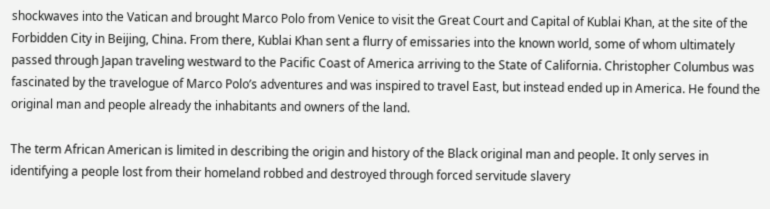shockwaves into the Vatican and brought Marco Polo from Venice to visit the Great Court and Capital of Kublai Khan, at the site of the Forbidden City in Beijing, China. From there, Kublai Khan sent a flurry of emissaries into the known world, some of whom ultimately passed through Japan traveling westward to the Pacific Coast of America arriving to the State of California. Christopher Columbus was fascinated by the travelogue of Marco Polo’s adventures and was inspired to travel East, but instead ended up in America. He found the original man and people already the inhabitants and owners of the land.

The term African American is limited in describing the origin and history of the Black original man and people. It only serves in identifying a people lost from their homeland robbed and destroyed through forced servitude slavery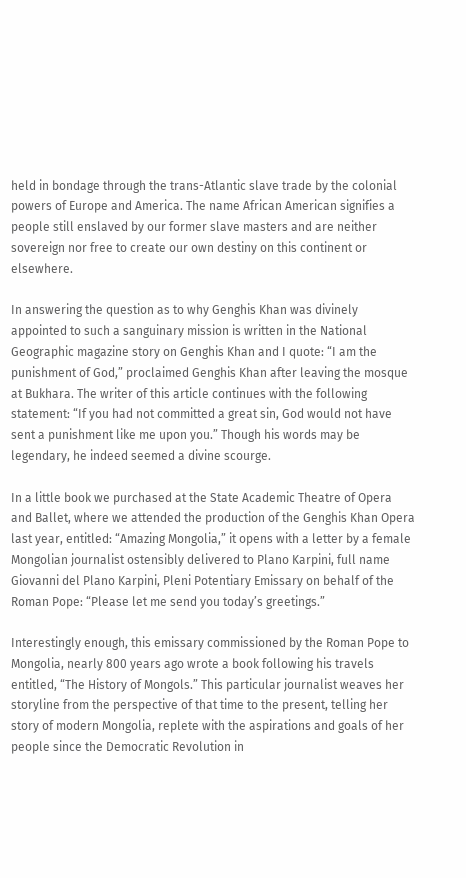held in bondage through the trans-Atlantic slave trade by the colonial powers of Europe and America. The name African American signifies a people still enslaved by our former slave masters and are neither sovereign nor free to create our own destiny on this continent or elsewhere.

In answering the question as to why Genghis Khan was divinely appointed to such a sanguinary mission is written in the National Geographic magazine story on Genghis Khan and I quote: “I am the punishment of God,” proclaimed Genghis Khan after leaving the mosque at Bukhara. The writer of this article continues with the following statement: “If you had not committed a great sin, God would not have sent a punishment like me upon you.” Though his words may be legendary, he indeed seemed a divine scourge.

In a little book we purchased at the State Academic Theatre of Opera and Ballet, where we attended the production of the Genghis Khan Opera last year, entitled: “Amazing Mongolia,” it opens with a letter by a female Mongolian journalist ostensibly delivered to Plano Karpini, full name Giovanni del Plano Karpini, Pleni Potentiary Emissary on behalf of the Roman Pope: “Please let me send you today’s greetings.”

Interestingly enough, this emissary commissioned by the Roman Pope to Mongolia, nearly 800 years ago wrote a book following his travels entitled, “The History of Mongols.” This particular journalist weaves her storyline from the perspective of that time to the present, telling her story of modern Mongolia, replete with the aspirations and goals of her people since the Democratic Revolution in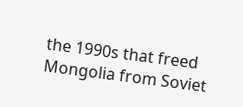the 1990s that freed Mongolia from Soviet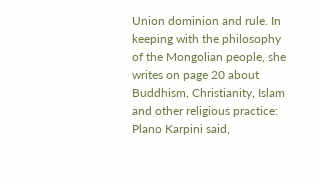Union dominion and rule. In keeping with the philosophy of the Mongolian people, she writes on page 20 about Buddhism, Christianity, Islam and other religious practice: Plano Karpini said,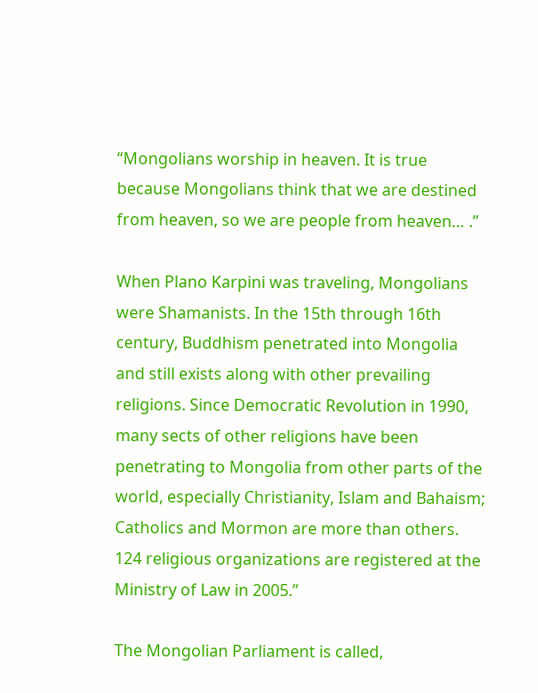“Mongolians worship in heaven. It is true because Mongolians think that we are destined from heaven, so we are people from heaven… .”

When Plano Karpini was traveling, Mongolians were Shamanists. In the 15th through 16th century, Buddhism penetrated into Mongolia and still exists along with other prevailing religions. Since Democratic Revolution in 1990, many sects of other religions have been penetrating to Mongolia from other parts of the world, especially Christianity, Islam and Bahaism; Catholics and Mormon are more than others. 124 religious organizations are registered at the Ministry of Law in 2005.”

The Mongolian Parliament is called,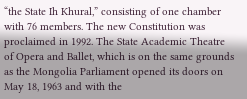“the State Ih Khural,” consisting of one chamber with 76 members. The new Constitution was proclaimed in 1992. The State Academic Theatre of Opera and Ballet, which is on the same grounds as the Mongolia Parliament opened its doors on May 18, 1963 and with the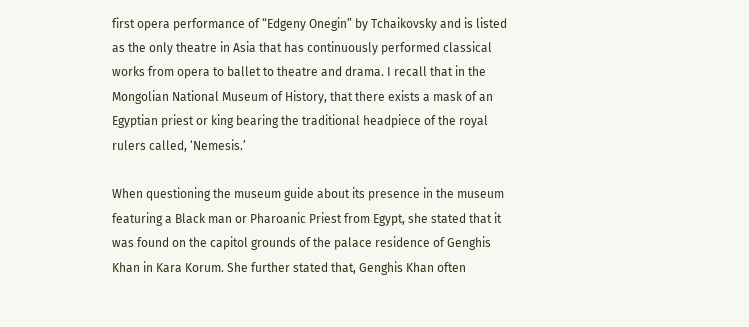first opera performance of “Edgeny Onegin” by Tchaikovsky and is listed as the only theatre in Asia that has continuously performed classical works from opera to ballet to theatre and drama. I recall that in the Mongolian National Museum of History, that there exists a mask of an Egyptian priest or king bearing the traditional headpiece of the royal rulers called, ‘Nemesis.’

When questioning the museum guide about its presence in the museum featuring a Black man or Pharoanic Priest from Egypt, she stated that it was found on the capitol grounds of the palace residence of Genghis Khan in Kara Korum. She further stated that, Genghis Khan often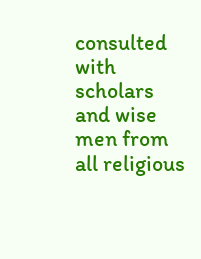consulted with scholars and wise men from all religious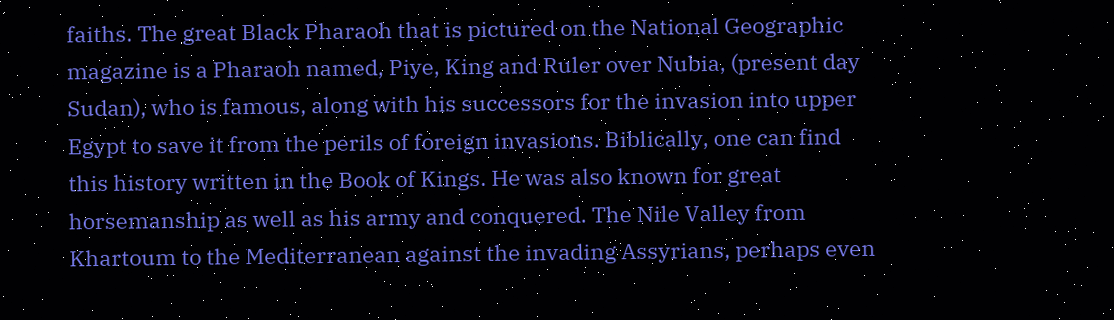faiths. The great Black Pharaoh that is pictured on the National Geographic magazine is a Pharaoh named, Piye, King and Ruler over Nubia, (present day Sudan), who is famous, along with his successors for the invasion into upper Egypt to save it from the perils of foreign invasions. Biblically, one can find this history written in the Book of Kings. He was also known for great horsemanship as well as his army and conquered. The Nile Valley from Khartoum to the Mediterranean against the invading Assyrians, perhaps even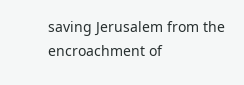saving Jerusalem from the encroachment of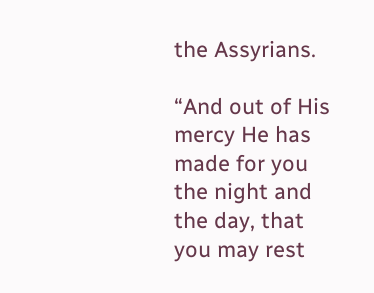the Assyrians.

“And out of His mercy He has made for you the night and the day, that you may rest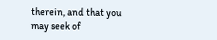therein, and that you may seek of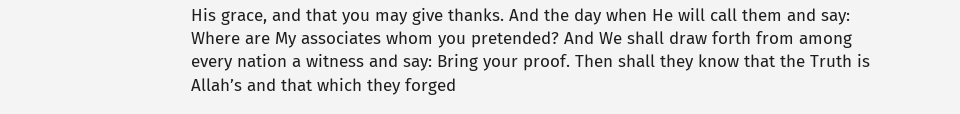His grace, and that you may give thanks. And the day when He will call them and say: Where are My associates whom you pretended? And We shall draw forth from among every nation a witness and say: Bring your proof. Then shall they know that the Truth is Allah’s and that which they forged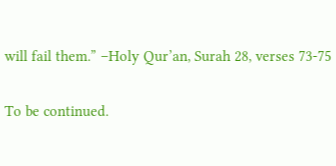will fail them.” –Holy Qur’an, Surah 28, verses 73-75

To be continued.